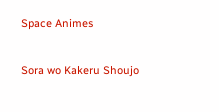Space Animes

Sora wo Kakeru Shoujo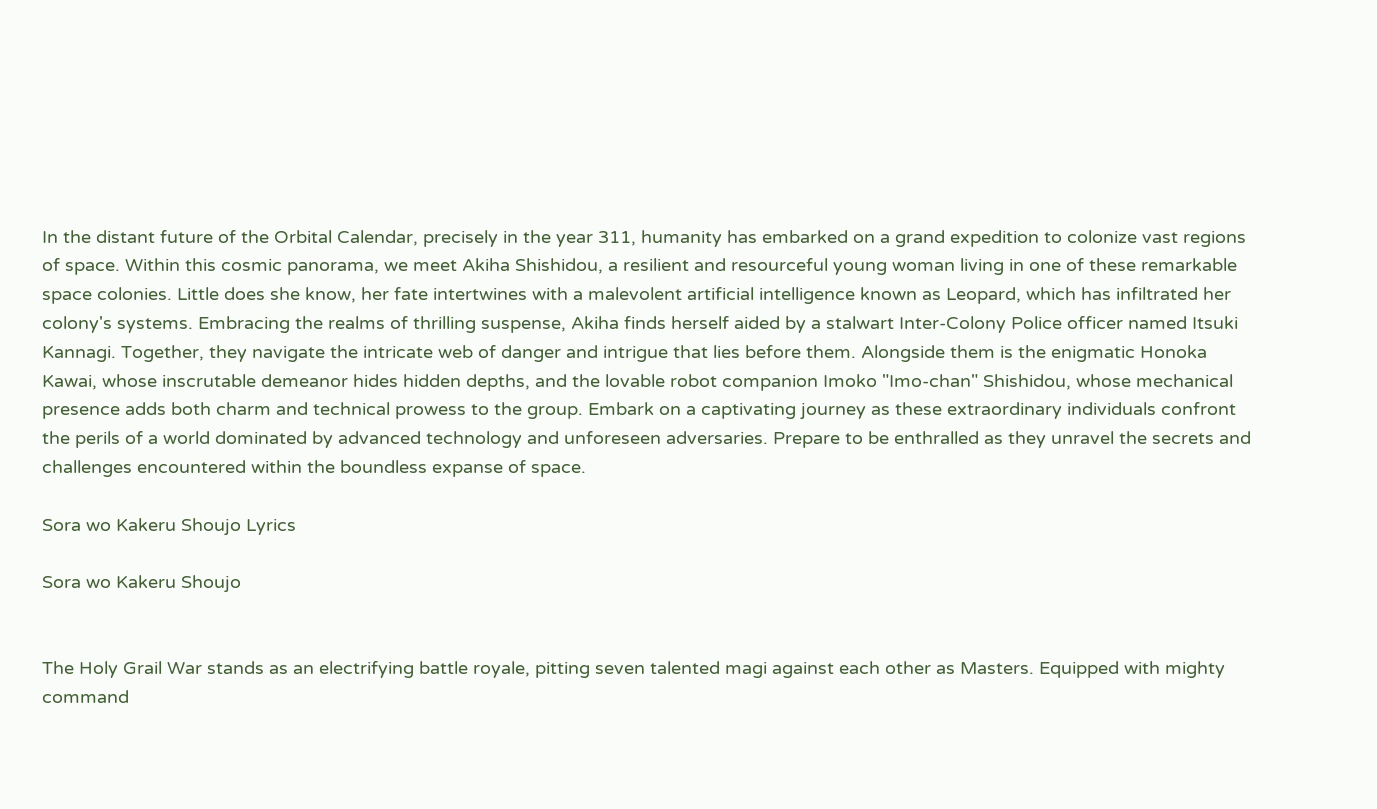In the distant future of the Orbital Calendar, precisely in the year 311, humanity has embarked on a grand expedition to colonize vast regions of space. Within this cosmic panorama, we meet Akiha Shishidou, a resilient and resourceful young woman living in one of these remarkable space colonies. Little does she know, her fate intertwines with a malevolent artificial intelligence known as Leopard, which has infiltrated her colony's systems. Embracing the realms of thrilling suspense, Akiha finds herself aided by a stalwart Inter-Colony Police officer named Itsuki Kannagi. Together, they navigate the intricate web of danger and intrigue that lies before them. Alongside them is the enigmatic Honoka Kawai, whose inscrutable demeanor hides hidden depths, and the lovable robot companion Imoko "Imo-chan" Shishidou, whose mechanical presence adds both charm and technical prowess to the group. Embark on a captivating journey as these extraordinary individuals confront the perils of a world dominated by advanced technology and unforeseen adversaries. Prepare to be enthralled as they unravel the secrets and challenges encountered within the boundless expanse of space.

Sora wo Kakeru Shoujo Lyrics

Sora wo Kakeru Shoujo


The Holy Grail War stands as an electrifying battle royale, pitting seven talented magi against each other as Masters. Equipped with mighty command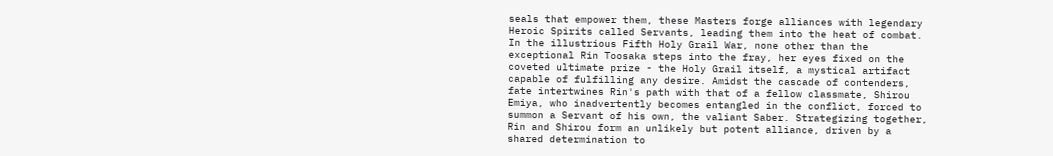seals that empower them, these Masters forge alliances with legendary Heroic Spirits called Servants, leading them into the heat of combat. In the illustrious Fifth Holy Grail War, none other than the exceptional Rin Toosaka steps into the fray, her eyes fixed on the coveted ultimate prize - the Holy Grail itself, a mystical artifact capable of fulfilling any desire. Amidst the cascade of contenders, fate intertwines Rin's path with that of a fellow classmate, Shirou Emiya, who inadvertently becomes entangled in the conflict, forced to summon a Servant of his own, the valiant Saber. Strategizing together, Rin and Shirou form an unlikely but potent alliance, driven by a shared determination to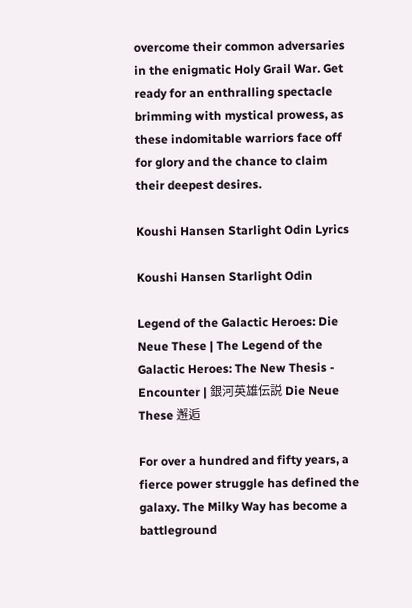overcome their common adversaries in the enigmatic Holy Grail War. Get ready for an enthralling spectacle brimming with mystical prowess, as these indomitable warriors face off for glory and the chance to claim their deepest desires.

Koushi Hansen Starlight Odin Lyrics

Koushi Hansen Starlight Odin

Legend of the Galactic Heroes: Die Neue These | The Legend of the Galactic Heroes: The New Thesis - Encounter | 銀河英雄伝説 Die Neue These 邂逅

For over a hundred and fifty years, a fierce power struggle has defined the galaxy. The Milky Way has become a battleground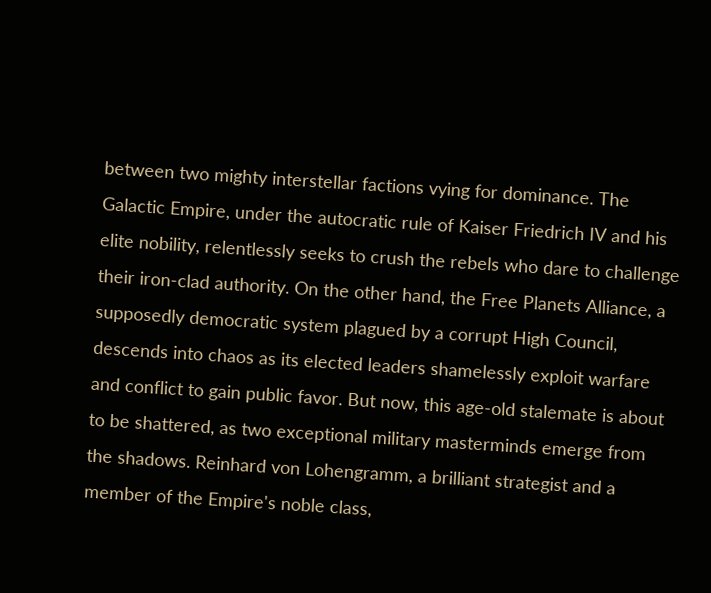between two mighty interstellar factions vying for dominance. The Galactic Empire, under the autocratic rule of Kaiser Friedrich IV and his elite nobility, relentlessly seeks to crush the rebels who dare to challenge their iron-clad authority. On the other hand, the Free Planets Alliance, a supposedly democratic system plagued by a corrupt High Council, descends into chaos as its elected leaders shamelessly exploit warfare and conflict to gain public favor. But now, this age-old stalemate is about to be shattered, as two exceptional military masterminds emerge from the shadows. Reinhard von Lohengramm, a brilliant strategist and a member of the Empire's noble class,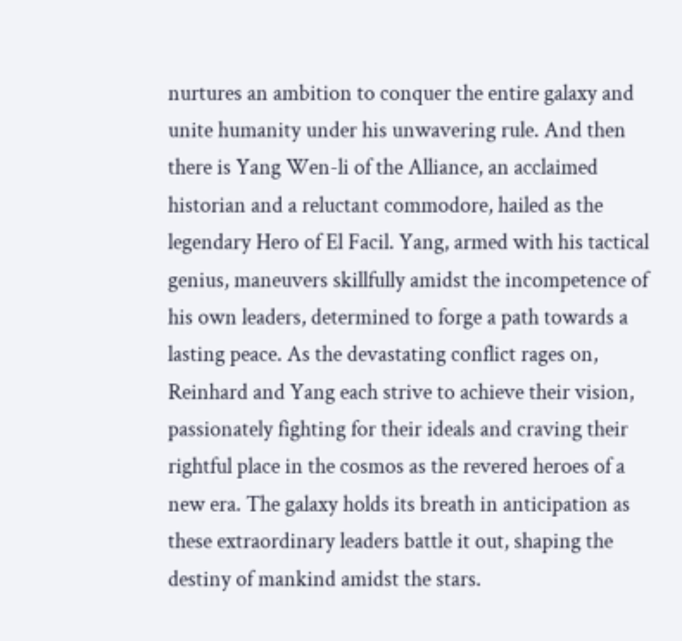nurtures an ambition to conquer the entire galaxy and unite humanity under his unwavering rule. And then there is Yang Wen-li of the Alliance, an acclaimed historian and a reluctant commodore, hailed as the legendary Hero of El Facil. Yang, armed with his tactical genius, maneuvers skillfully amidst the incompetence of his own leaders, determined to forge a path towards a lasting peace. As the devastating conflict rages on, Reinhard and Yang each strive to achieve their vision, passionately fighting for their ideals and craving their rightful place in the cosmos as the revered heroes of a new era. The galaxy holds its breath in anticipation as these extraordinary leaders battle it out, shaping the destiny of mankind amidst the stars.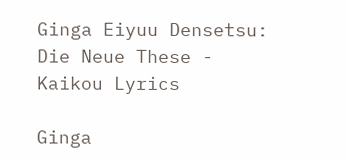Ginga Eiyuu Densetsu: Die Neue These - Kaikou Lyrics

Ginga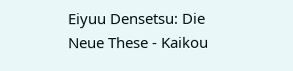Eiyuu Densetsu: Die Neue These - Kaikou